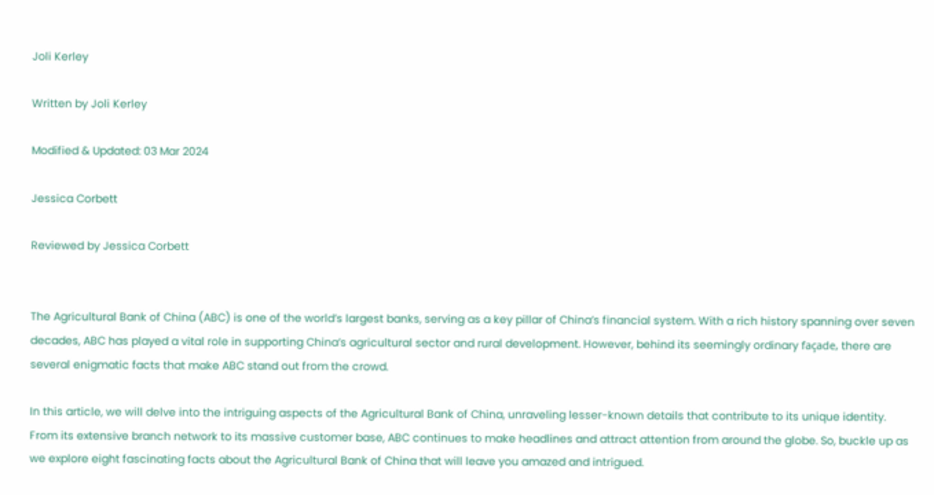Joli Kerley

Written by Joli Kerley

Modified & Updated: 03 Mar 2024

Jessica Corbett

Reviewed by Jessica Corbett


The Agricultural Bank of China (ABC) is one of the world’s largest banks, serving as a key pillar of China’s financial system. With a rich history spanning over seven decades, ABC has played a vital role in supporting China’s agricultural sector and rural development. However, behind its seemingly ordinary façade, there are several enigmatic facts that make ABC stand out from the crowd.

In this article, we will delve into the intriguing aspects of the Agricultural Bank of China, unraveling lesser-known details that contribute to its unique identity. From its extensive branch network to its massive customer base, ABC continues to make headlines and attract attention from around the globe. So, buckle up as we explore eight fascinating facts about the Agricultural Bank of China that will leave you amazed and intrigued.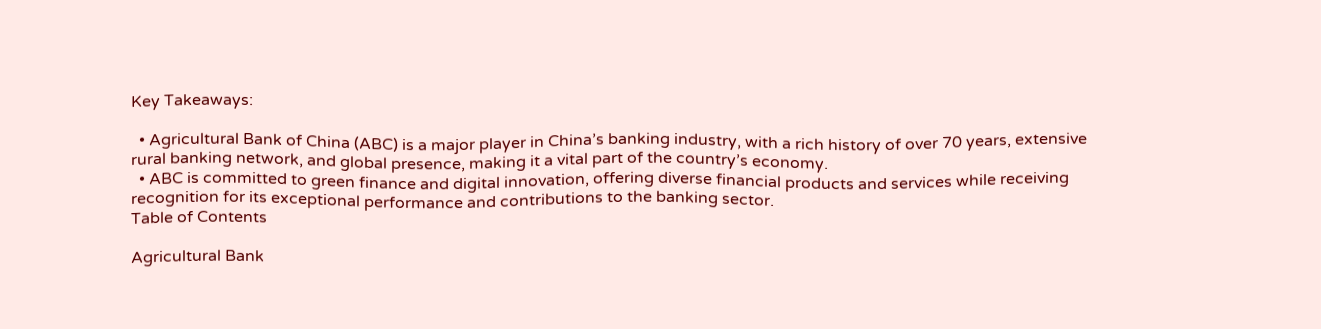Key Takeaways:

  • Agricultural Bank of China (ABC) is a major player in China’s banking industry, with a rich history of over 70 years, extensive rural banking network, and global presence, making it a vital part of the country’s economy.
  • ABC is committed to green finance and digital innovation, offering diverse financial products and services while receiving recognition for its exceptional performance and contributions to the banking sector.
Table of Contents

Agricultural Bank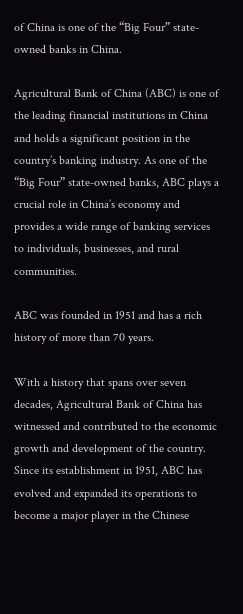of China is one of the “Big Four” state-owned banks in China.

Agricultural Bank of China (ABC) is one of the leading financial institutions in China and holds a significant position in the country’s banking industry. As one of the “Big Four” state-owned banks, ABC plays a crucial role in China’s economy and provides a wide range of banking services to individuals, businesses, and rural communities.

ABC was founded in 1951 and has a rich history of more than 70 years.

With a history that spans over seven decades, Agricultural Bank of China has witnessed and contributed to the economic growth and development of the country. Since its establishment in 1951, ABC has evolved and expanded its operations to become a major player in the Chinese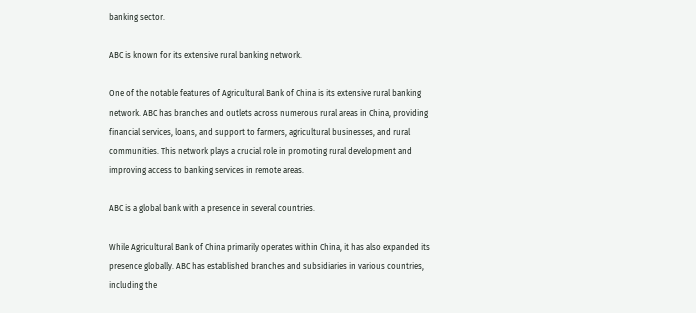banking sector.

ABC is known for its extensive rural banking network.

One of the notable features of Agricultural Bank of China is its extensive rural banking network. ABC has branches and outlets across numerous rural areas in China, providing financial services, loans, and support to farmers, agricultural businesses, and rural communities. This network plays a crucial role in promoting rural development and improving access to banking services in remote areas.

ABC is a global bank with a presence in several countries.

While Agricultural Bank of China primarily operates within China, it has also expanded its presence globally. ABC has established branches and subsidiaries in various countries, including the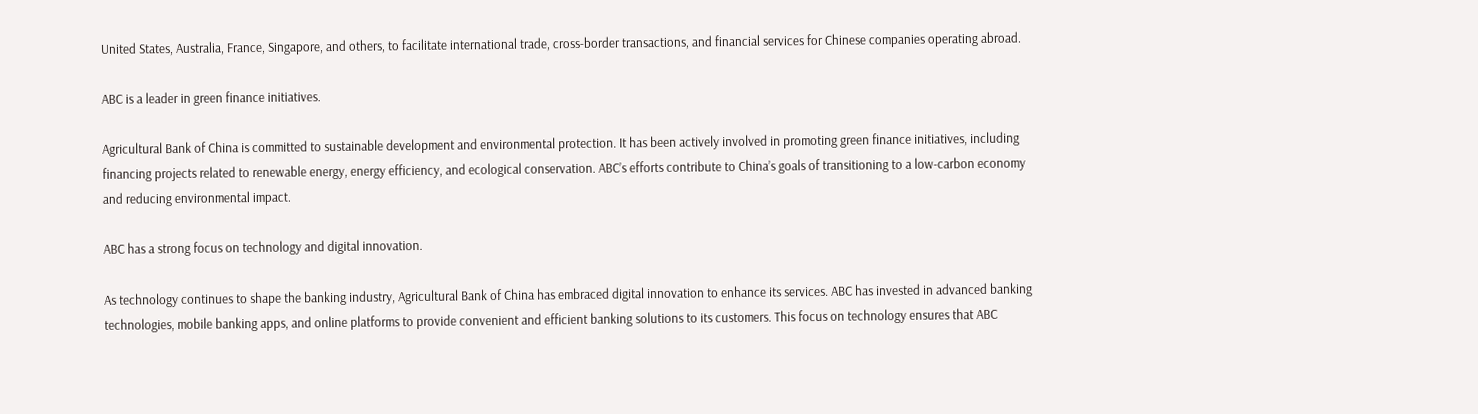United States, Australia, France, Singapore, and others, to facilitate international trade, cross-border transactions, and financial services for Chinese companies operating abroad.

ABC is a leader in green finance initiatives.

Agricultural Bank of China is committed to sustainable development and environmental protection. It has been actively involved in promoting green finance initiatives, including financing projects related to renewable energy, energy efficiency, and ecological conservation. ABC’s efforts contribute to China’s goals of transitioning to a low-carbon economy and reducing environmental impact.

ABC has a strong focus on technology and digital innovation.

As technology continues to shape the banking industry, Agricultural Bank of China has embraced digital innovation to enhance its services. ABC has invested in advanced banking technologies, mobile banking apps, and online platforms to provide convenient and efficient banking solutions to its customers. This focus on technology ensures that ABC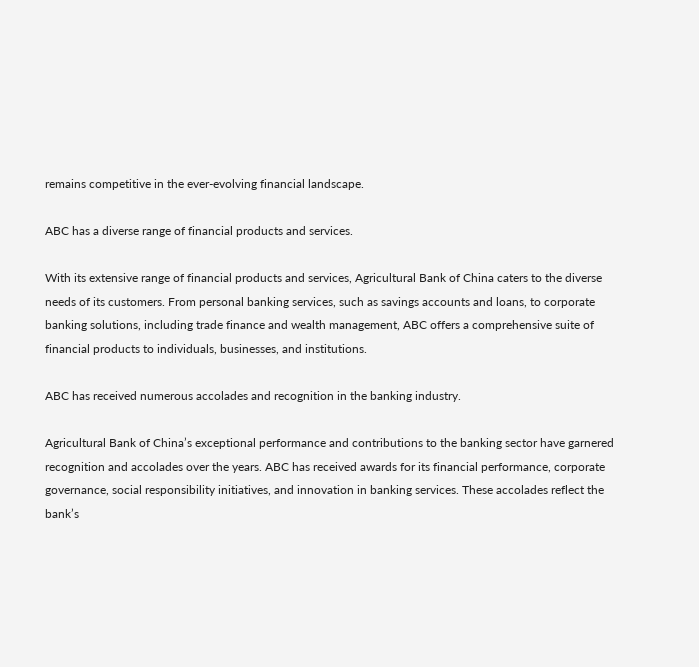remains competitive in the ever-evolving financial landscape.

ABC has a diverse range of financial products and services.

With its extensive range of financial products and services, Agricultural Bank of China caters to the diverse needs of its customers. From personal banking services, such as savings accounts and loans, to corporate banking solutions, including trade finance and wealth management, ABC offers a comprehensive suite of financial products to individuals, businesses, and institutions.

ABC has received numerous accolades and recognition in the banking industry.

Agricultural Bank of China’s exceptional performance and contributions to the banking sector have garnered recognition and accolades over the years. ABC has received awards for its financial performance, corporate governance, social responsibility initiatives, and innovation in banking services. These accolades reflect the bank’s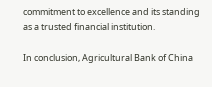commitment to excellence and its standing as a trusted financial institution.

In conclusion, Agricultural Bank of China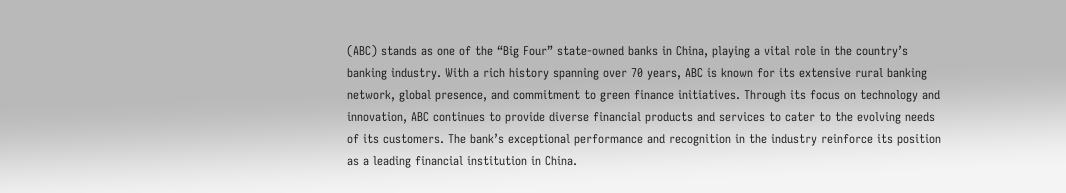(ABC) stands as one of the “Big Four” state-owned banks in China, playing a vital role in the country’s banking industry. With a rich history spanning over 70 years, ABC is known for its extensive rural banking network, global presence, and commitment to green finance initiatives. Through its focus on technology and innovation, ABC continues to provide diverse financial products and services to cater to the evolving needs of its customers. The bank’s exceptional performance and recognition in the industry reinforce its position as a leading financial institution in China.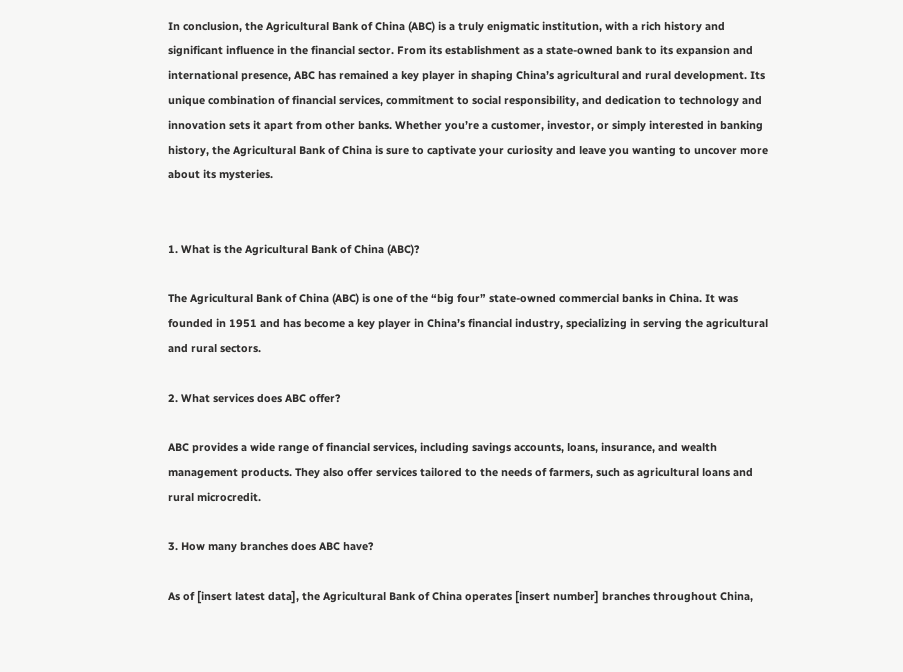In conclusion, the Agricultural Bank of China (ABC) is a truly enigmatic institution, with a rich history and significant influence in the financial sector. From its establishment as a state-owned bank to its expansion and international presence, ABC has remained a key player in shaping China’s agricultural and rural development. Its unique combination of financial services, commitment to social responsibility, and dedication to technology and innovation sets it apart from other banks. Whether you’re a customer, investor, or simply interested in banking history, the Agricultural Bank of China is sure to captivate your curiosity and leave you wanting to uncover more about its mysteries.


1. What is the Agricultural Bank of China (ABC)?

The Agricultural Bank of China (ABC) is one of the “big four” state-owned commercial banks in China. It was founded in 1951 and has become a key player in China’s financial industry, specializing in serving the agricultural and rural sectors.

2. What services does ABC offer?

ABC provides a wide range of financial services, including savings accounts, loans, insurance, and wealth management products. They also offer services tailored to the needs of farmers, such as agricultural loans and rural microcredit.

3. How many branches does ABC have?

As of [insert latest data], the Agricultural Bank of China operates [insert number] branches throughout China,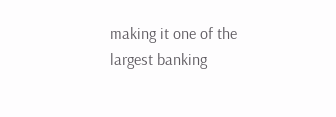making it one of the largest banking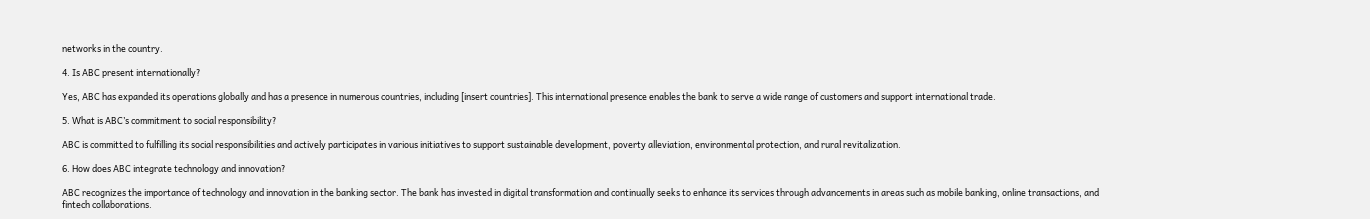networks in the country.

4. Is ABC present internationally?

Yes, ABC has expanded its operations globally and has a presence in numerous countries, including [insert countries]. This international presence enables the bank to serve a wide range of customers and support international trade.

5. What is ABC’s commitment to social responsibility?

ABC is committed to fulfilling its social responsibilities and actively participates in various initiatives to support sustainable development, poverty alleviation, environmental protection, and rural revitalization.

6. How does ABC integrate technology and innovation?

ABC recognizes the importance of technology and innovation in the banking sector. The bank has invested in digital transformation and continually seeks to enhance its services through advancements in areas such as mobile banking, online transactions, and fintech collaborations.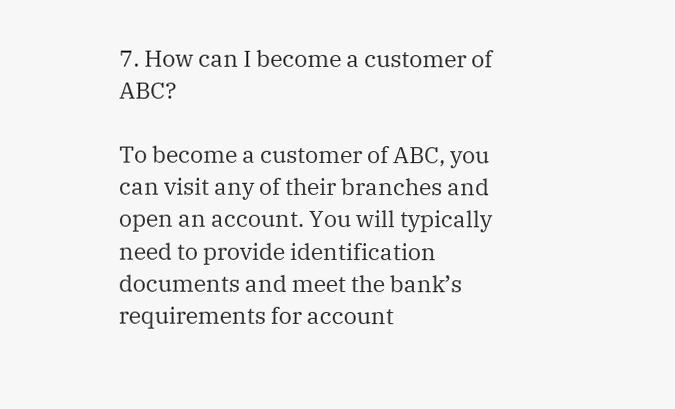7. How can I become a customer of ABC?

To become a customer of ABC, you can visit any of their branches and open an account. You will typically need to provide identification documents and meet the bank’s requirements for account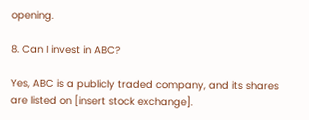opening.

8. Can I invest in ABC?

Yes, ABC is a publicly traded company, and its shares are listed on [insert stock exchange].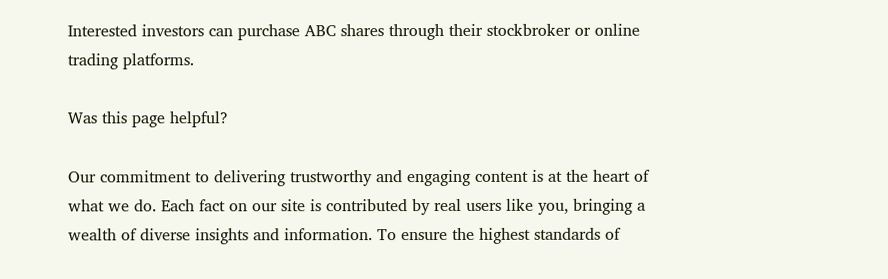Interested investors can purchase ABC shares through their stockbroker or online trading platforms.

Was this page helpful?

Our commitment to delivering trustworthy and engaging content is at the heart of what we do. Each fact on our site is contributed by real users like you, bringing a wealth of diverse insights and information. To ensure the highest standards of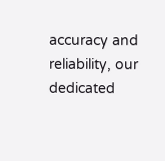accuracy and reliability, our dedicated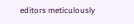editors meticulously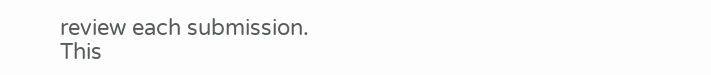review each submission. This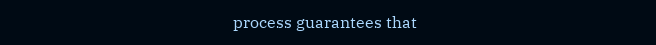process guarantees that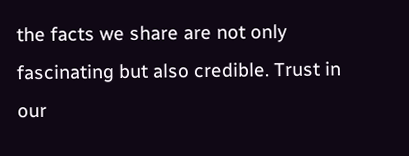the facts we share are not only fascinating but also credible. Trust in our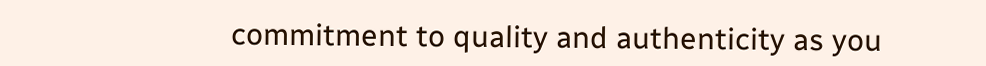commitment to quality and authenticity as you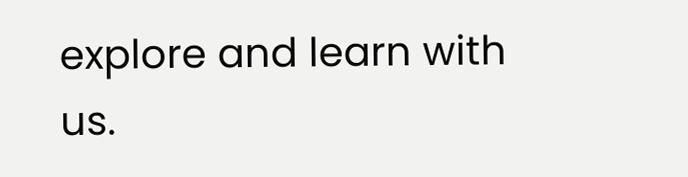explore and learn with us.